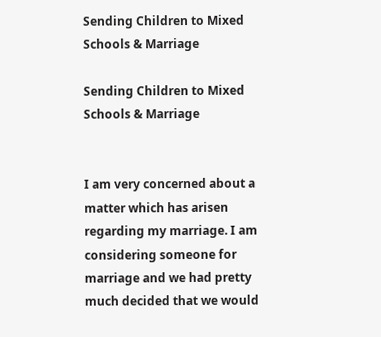Sending Children to Mixed Schools & Marriage

Sending Children to Mixed Schools & Marriage


I am very concerned about a matter which has arisen regarding my marriage. I am considering someone for marriage and we had pretty much decided that we would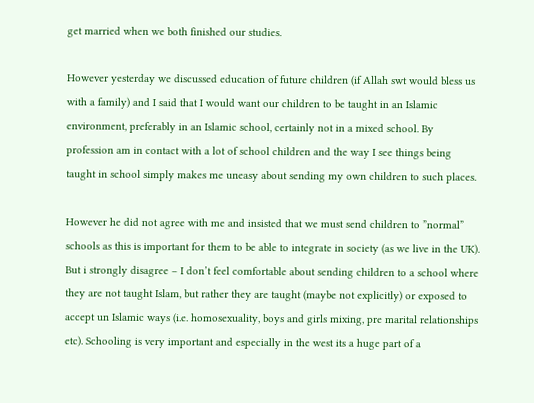get married when we both finished our studies.

However yesterday we discussed education of future children (if Allah swt would bless us with a family) and I said that I would want our children to be taught in an Islamic environment, preferably in an Islamic school, certainly not in a mixed school. By profession am in contact with a lot of school children and the way I see things being taught in school simply makes me uneasy about sending my own children to such places.

However he did not agree with me and insisted that we must send children to ”normal” schools as this is important for them to be able to integrate in society (as we live in the UK). But i strongly disagree – I don’t feel comfortable about sending children to a school where they are not taught Islam, but rather they are taught (maybe not explicitly) or exposed to accept un Islamic ways (i.e. homosexuality, boys and girls mixing, pre marital relationships etc). Schooling is very important and especially in the west its a huge part of a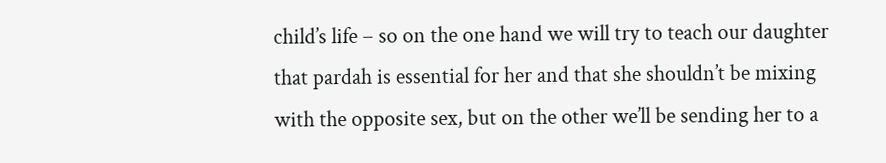child’s life – so on the one hand we will try to teach our daughter that pardah is essential for her and that she shouldn’t be mixing with the opposite sex, but on the other we’ll be sending her to a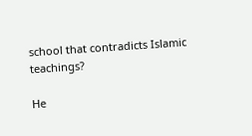school that contradicts Islamic teachings?

He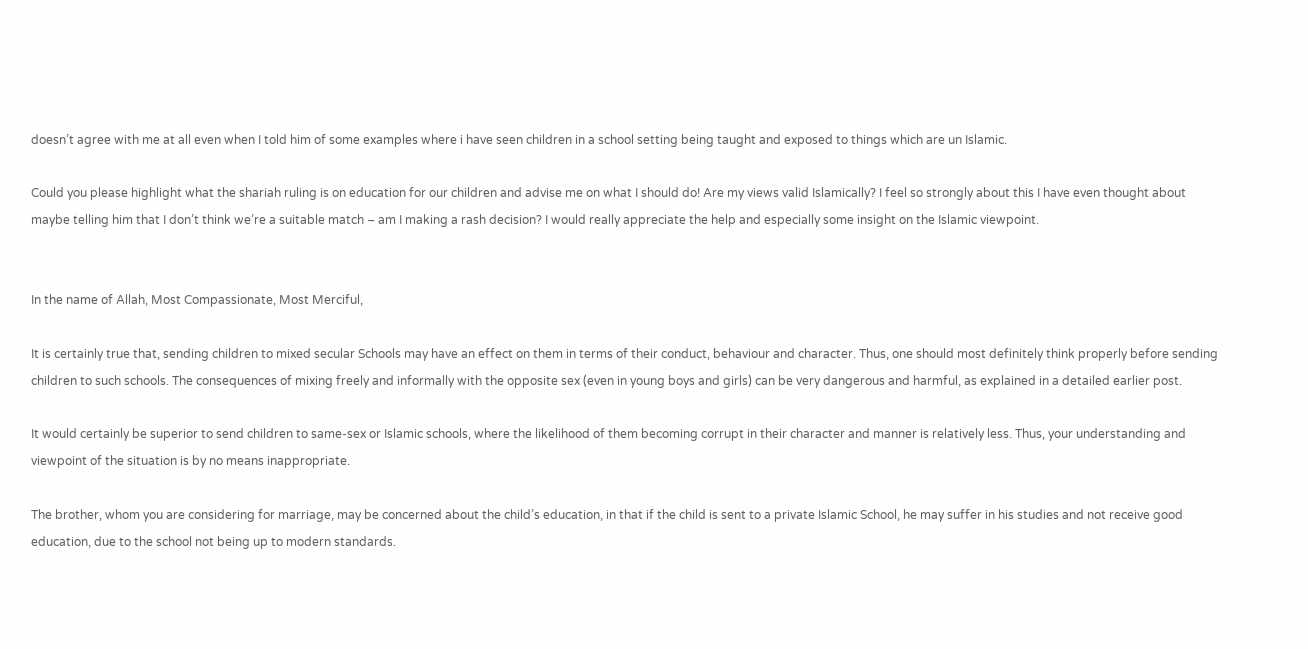doesn’t agree with me at all even when I told him of some examples where i have seen children in a school setting being taught and exposed to things which are un Islamic.

Could you please highlight what the shariah ruling is on education for our children and advise me on what I should do! Are my views valid Islamically? I feel so strongly about this I have even thought about maybe telling him that I don’t think we’re a suitable match – am I making a rash decision? I would really appreciate the help and especially some insight on the Islamic viewpoint.


In the name of Allah, Most Compassionate, Most Merciful,

It is certainly true that, sending children to mixed secular Schools may have an effect on them in terms of their conduct, behaviour and character. Thus, one should most definitely think properly before sending children to such schools. The consequences of mixing freely and informally with the opposite sex (even in young boys and girls) can be very dangerous and harmful, as explained in a detailed earlier post.

It would certainly be superior to send children to same-sex or Islamic schools, where the likelihood of them becoming corrupt in their character and manner is relatively less. Thus, your understanding and viewpoint of the situation is by no means inappropriate.

The brother, whom you are considering for marriage, may be concerned about the child’s education, in that if the child is sent to a private Islamic School, he may suffer in his studies and not receive good education, due to the school not being up to modern standards.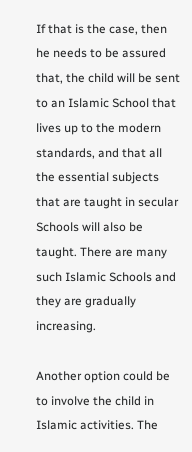If that is the case, then he needs to be assured that, the child will be sent to an Islamic School that lives up to the modern standards, and that all the essential subjects that are taught in secular Schools will also be taught. There are many such Islamic Schools and they are gradually increasing.

Another option could be to involve the child in Islamic activities. The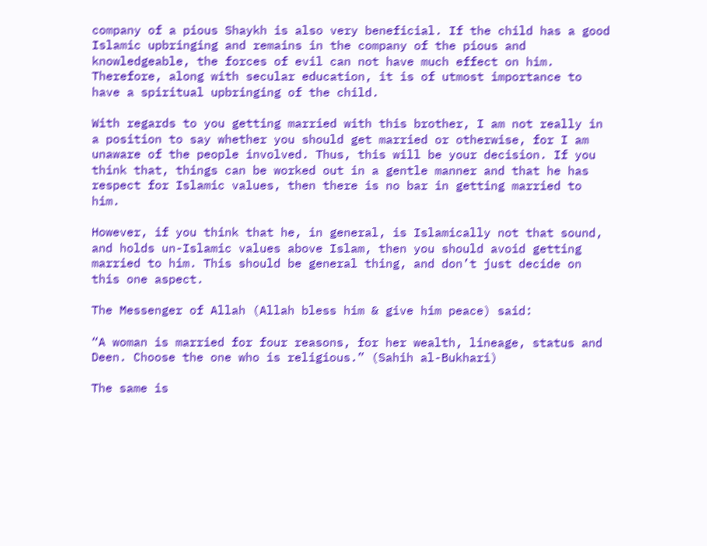company of a pious Shaykh is also very beneficial. If the child has a good Islamic upbringing and remains in the company of the pious and knowledgeable, the forces of evil can not have much effect on him. Therefore, along with secular education, it is of utmost importance to have a spiritual upbringing of the child.

With regards to you getting married with this brother, I am not really in a position to say whether you should get married or otherwise, for I am unaware of the people involved. Thus, this will be your decision. If you think that, things can be worked out in a gentle manner and that he has respect for Islamic values, then there is no bar in getting married to him.

However, if you think that he, in general, is Islamically not that sound, and holds un-Islamic values above Islam, then you should avoid getting married to him. This should be general thing, and don’t just decide on this one aspect.

The Messenger of Allah (Allah bless him & give him peace) said:

“A woman is married for four reasons, for her wealth, lineage, status and Deen. Choose the one who is religious.” (Sahih al-Bukhari)

The same is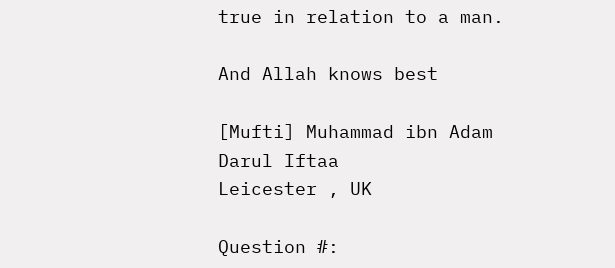true in relation to a man.

And Allah knows best

[Mufti] Muhammad ibn Adam
Darul Iftaa
Leicester , UK

Question #: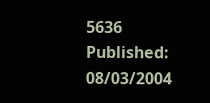5636
Published: 08/03/2004